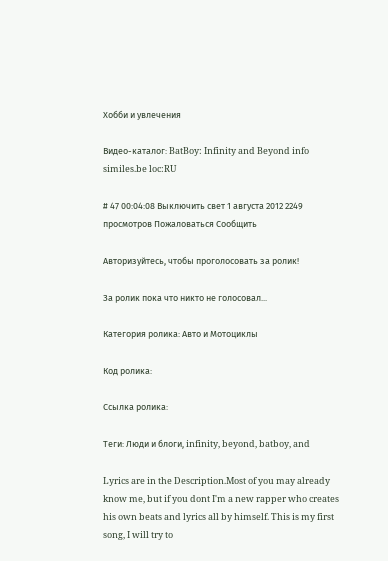Хобби и увлечения

Видео-каталог: BatBoy: Infinity and Beyond info similes.be loc:RU

# 47 00:04:08 Выключить свет 1 августа 2012 2249 просмотров Пожаловаться Сообщить

Авторизуйтесь, чтобы проголосовать за ролик!

За ролик пока что никто не голосовал...

Категория ролика: Авто и Мотоциклы

Код ролика:

Ссылка ролика:

Теги: Люди и блоги, infinity, beyond, batboy, and

Lyrics are in the Description.Most of you may already know me, but if you dont I'm a new rapper who creates his own beats and lyrics all by himself. This is my first song, I will try to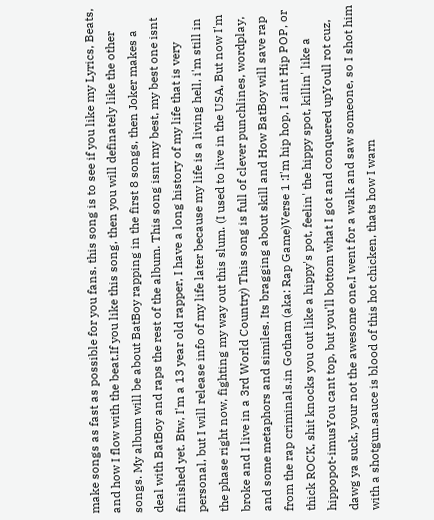make songs as fast as possible for you fans. this song is to see if you like my Lyrics, Beats, and how I flow with the beat.If you like this song, then you will definately like the other songs. My album will be about BatBoy rapping in the first 8 songs, then Joker makes a deal with BatBoy and raps the rest of the album. This song isnt my best, my best one isnt finished yet. Btw, I'm a 13 year old rapper, I have a long history of my life that is very personal, but I will release info of my life later because my life is a living hell, i'm still in the phase right now, fighting my way out this slum. (I used to live in the USA, But now I'm broke and I live in a 3rd World Country) This song is full of clever punchlines, wordplay, and some metaphors and similes. Its bragging about skill and How BatBoy will save rap from the rap criminals.in Gotham (aka: Rap Game)Verse 1 :I'm hip hop, I aint Hip POP, or thick ROCK, shit knocks you out like a hippy's pot, feelin' the hippy spot, killin' like a hippopot-imusYou cant top, but you'll bottom what I got and conquered upYoull rot cuz, dawg ya suck, your not the awesome one,I went for a walk and saw someone, so I shot him with a shotgun.sauce is blood of this hot chicken, thats how I warn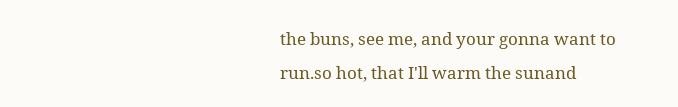the buns, see me, and your gonna want to run.so hot, that I'll warm the sunand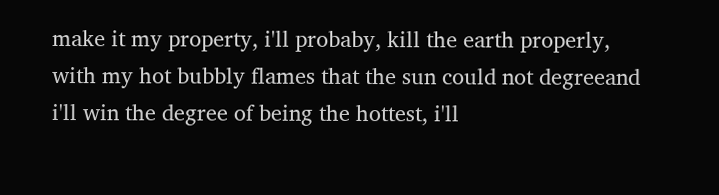make it my property, i'll probaby, kill the earth properly, with my hot bubbly flames that the sun could not degreeand i'll win the degree of being the hottest, i'll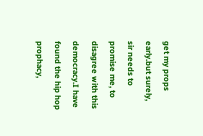get my props early.but surely, sir needs to promise me, to disagree with this democracy.I have found the hip hop prophacy,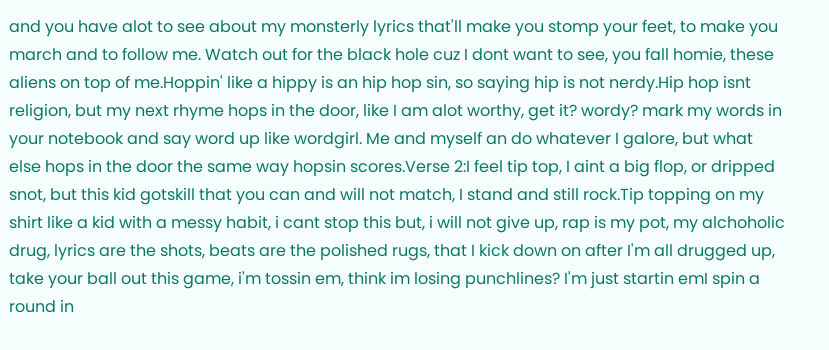and you have alot to see about my monsterly lyrics that'll make you stomp your feet, to make you march and to follow me. Watch out for the black hole cuz I dont want to see, you fall homie, these aliens on top of me.Hoppin' like a hippy is an hip hop sin, so saying hip is not nerdy.Hip hop isnt religion, but my next rhyme hops in the door, like I am alot worthy, get it? wordy? mark my words in your notebook and say word up like wordgirl. Me and myself an do whatever I galore, but what else hops in the door the same way hopsin scores.Verse 2:I feel tip top, I aint a big flop, or dripped snot, but this kid gotskill that you can and will not match, I stand and still rock.Tip topping on my shirt like a kid with a messy habit, i cant stop this but, i will not give up, rap is my pot, my alchoholic drug, lyrics are the shots, beats are the polished rugs, that I kick down on after I'm all drugged up, take your ball out this game, i'm tossin em, think im losing punchlines? I'm just startin emI spin a round in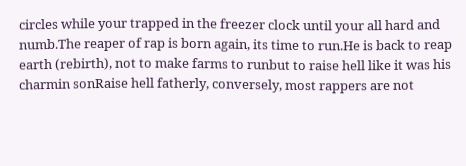circles while your trapped in the freezer clock until your all hard and numb.The reaper of rap is born again, its time to run.He is back to reap earth (rebirth), not to make farms to runbut to raise hell like it was his charmin sonRaise hell fatherly, conversely, most rappers are not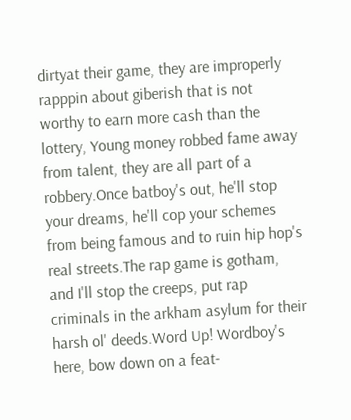dirtyat their game, they are improperly rapppin about giberish that is not worthy to earn more cash than the lottery, Young money robbed fame away from talent, they are all part of a robbery.Once batboy's out, he'll stop your dreams, he'll cop your schemes from being famous and to ruin hip hop's real streets.The rap game is gotham, and I'll stop the creeps, put rap criminals in the arkham asylum for their harsh ol' deeds.Word Up! Wordboy's here, bow down on a feat-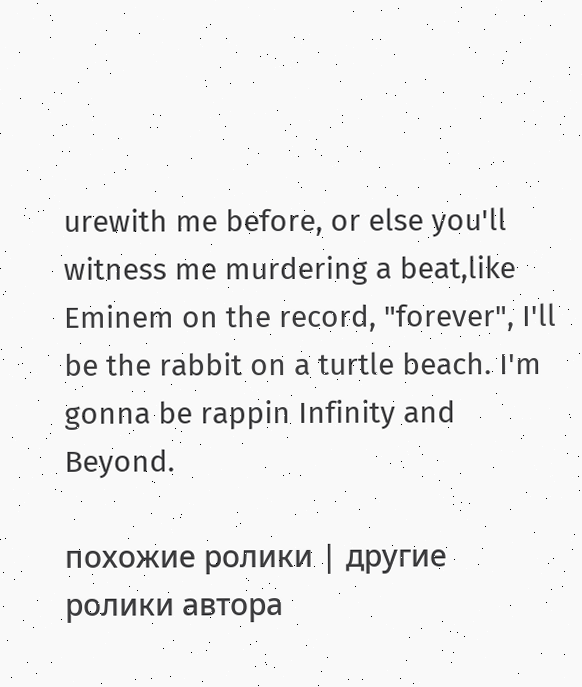urewith me before, or else you'll witness me murdering a beat,like Eminem on the record, "forever", I'll be the rabbit on a turtle beach. I'm gonna be rappin Infinity and Beyond.

похожие ролики | другие ролики автора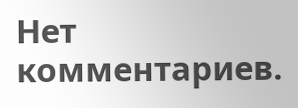Нет комментариев.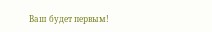Ваш будет первым!